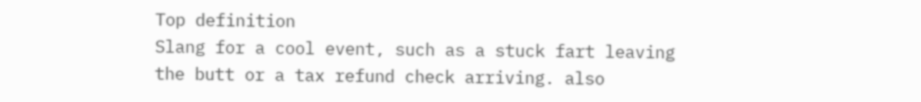Top definition
Slang for a cool event, such as a stuck fart leaving the butt or a tax refund check arriving. also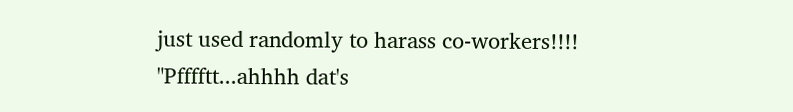just used randomly to harass co-workers!!!!
"Pfffftt...ahhhh dat's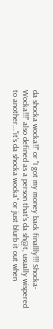da shocka wocka!!" or "I got my money back finallly!!! Shocka-Wocka!!!" also defined as a person that's da sh@t, usually wispered to another..."it's da shocka wocka" or just blurb it out when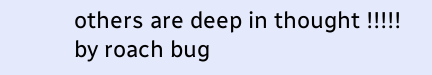others are deep in thought !!!!!
by roach bug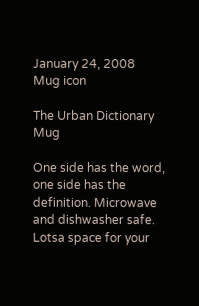January 24, 2008
Mug icon

The Urban Dictionary Mug

One side has the word, one side has the definition. Microwave and dishwasher safe. Lotsa space for your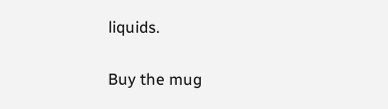liquids.

Buy the mug